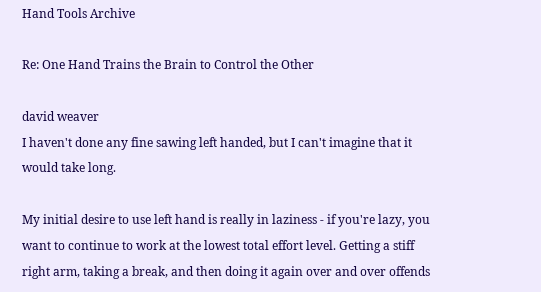Hand Tools Archive

Re: One Hand Trains the Brain to Control the Other

david weaver
I haven't done any fine sawing left handed, but I can't imagine that it would take long.

My initial desire to use left hand is really in laziness - if you're lazy, you want to continue to work at the lowest total effort level. Getting a stiff right arm, taking a break, and then doing it again over and over offends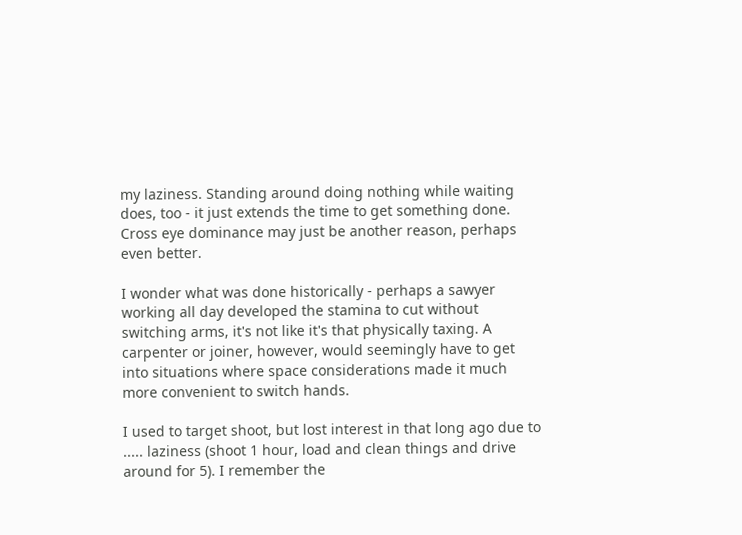my laziness. Standing around doing nothing while waiting does, too - it just extends the time to get something done. Cross eye dominance may just be another reason, perhaps even better.

I wonder what was done historically - perhaps a sawyer working all day developed the stamina to cut without switching arms, it's not like it's that physically taxing. A carpenter or joiner, however, would seemingly have to get into situations where space considerations made it much more convenient to switch hands.

I used to target shoot, but lost interest in that long ago due to ..... laziness (shoot 1 hour, load and clean things and drive around for 5). I remember the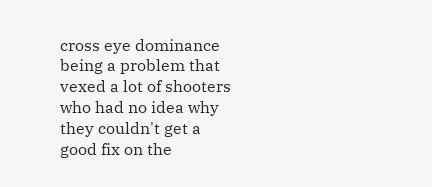cross eye dominance being a problem that vexed a lot of shooters who had no idea why they couldn't get a good fix on the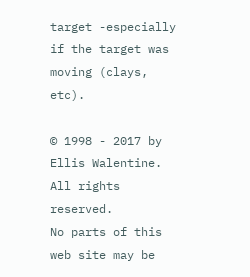target -especially if the target was moving (clays, etc).

© 1998 - 2017 by Ellis Walentine. All rights reserved.
No parts of this web site may be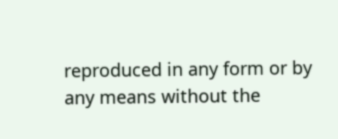reproduced in any form or by
any means without the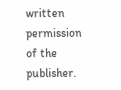written permission of the publisher.